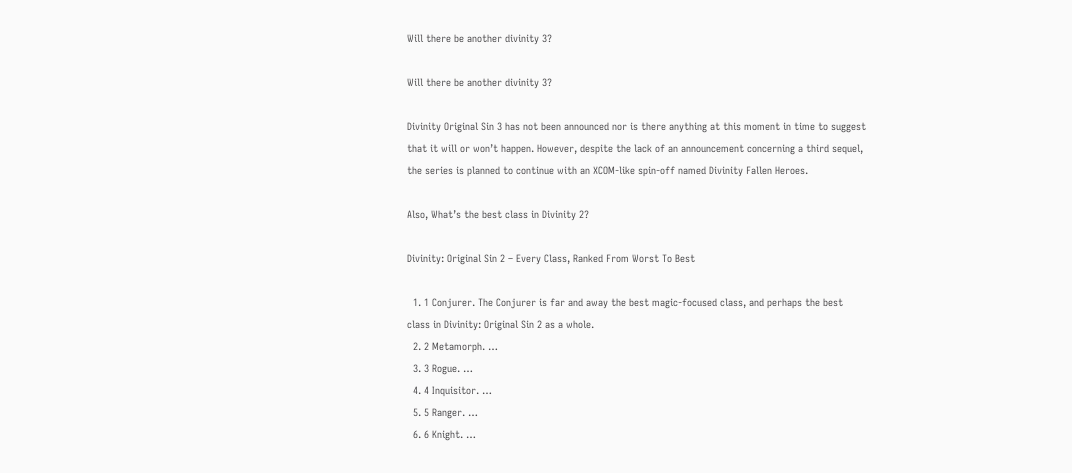Will there be another divinity 3?

Will there be another divinity 3?

Divinity Original Sin 3 has not been announced nor is there anything at this moment in time to suggest that it will or won’t happen. However, despite the lack of an announcement concerning a third sequel, the series is planned to continue with an XCOM-like spin-off named Divinity Fallen Heroes.

Also, What’s the best class in Divinity 2?

Divinity: Original Sin 2 – Every Class, Ranked From Worst To Best

  1. 1 Conjurer. The Conjurer is far and away the best magic-focused class, and perhaps the best class in Divinity: Original Sin 2 as a whole.
  2. 2 Metamorph. …
  3. 3 Rogue. …
  4. 4 Inquisitor. …
  5. 5 Ranger. …
  6. 6 Knight. …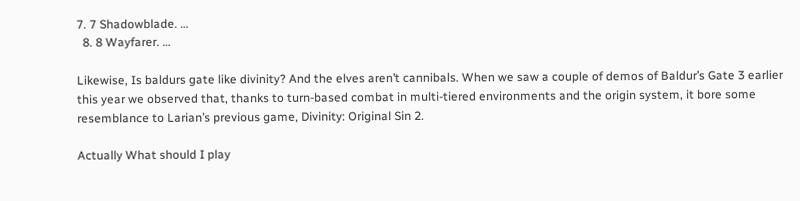7. 7 Shadowblade. …
  8. 8 Wayfarer. …

Likewise, Is baldurs gate like divinity? And the elves aren’t cannibals. When we saw a couple of demos of Baldur’s Gate 3 earlier this year we observed that, thanks to turn-based combat in multi-tiered environments and the origin system, it bore some resemblance to Larian’s previous game, Divinity: Original Sin 2.

Actually What should I play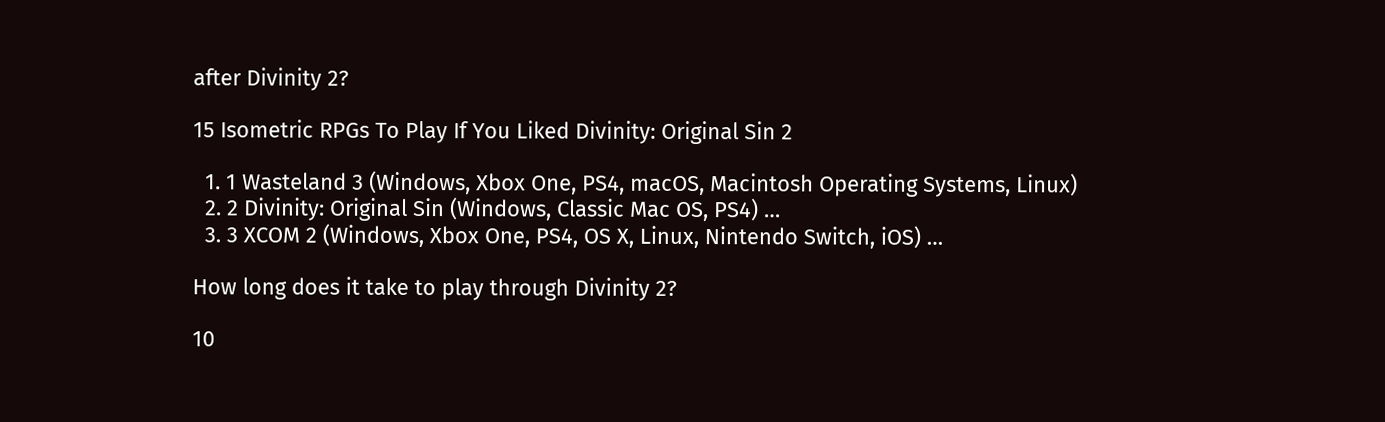after Divinity 2?

15 Isometric RPGs To Play If You Liked Divinity: Original Sin 2

  1. 1 Wasteland 3 (Windows, Xbox One, PS4, macOS, Macintosh Operating Systems, Linux)
  2. 2 Divinity: Original Sin (Windows, Classic Mac OS, PS4) …
  3. 3 XCOM 2 (Windows, Xbox One, PS4, OS X, Linux, Nintendo Switch, iOS) …

How long does it take to play through Divinity 2?

10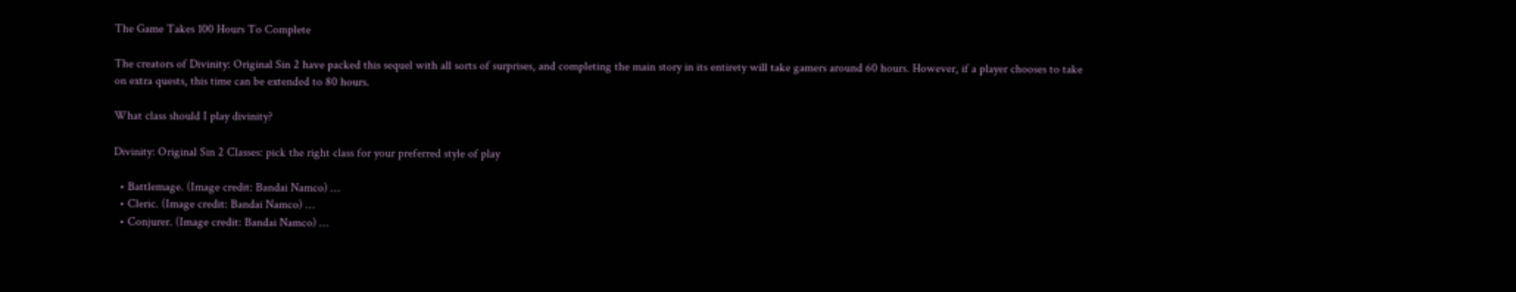The Game Takes 100 Hours To Complete

The creators of Divinity: Original Sin 2 have packed this sequel with all sorts of surprises, and completing the main story in its entirety will take gamers around 60 hours. However, if a player chooses to take on extra quests, this time can be extended to 80 hours.

What class should I play divinity?

Divinity: Original Sin 2 Classes: pick the right class for your preferred style of play

  • Battlemage. (Image credit: Bandai Namco) …
  • Cleric. (Image credit: Bandai Namco) …
  • Conjurer. (Image credit: Bandai Namco) …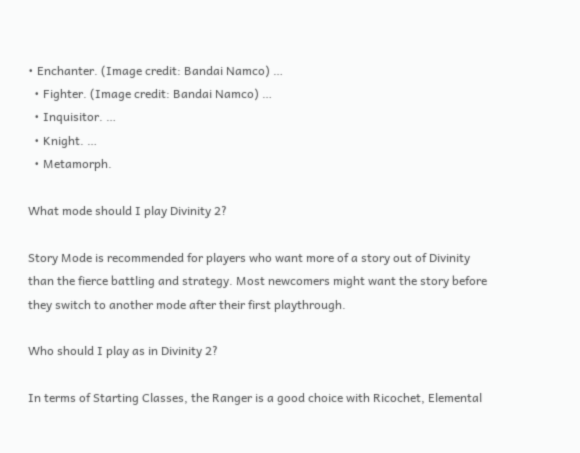• Enchanter. (Image credit: Bandai Namco) …
  • Fighter. (Image credit: Bandai Namco) …
  • Inquisitor. …
  • Knight. …
  • Metamorph.

What mode should I play Divinity 2?

Story Mode is recommended for players who want more of a story out of Divinity than the fierce battling and strategy. Most newcomers might want the story before they switch to another mode after their first playthrough.

Who should I play as in Divinity 2?

In terms of Starting Classes, the Ranger is a good choice with Ricochet, Elemental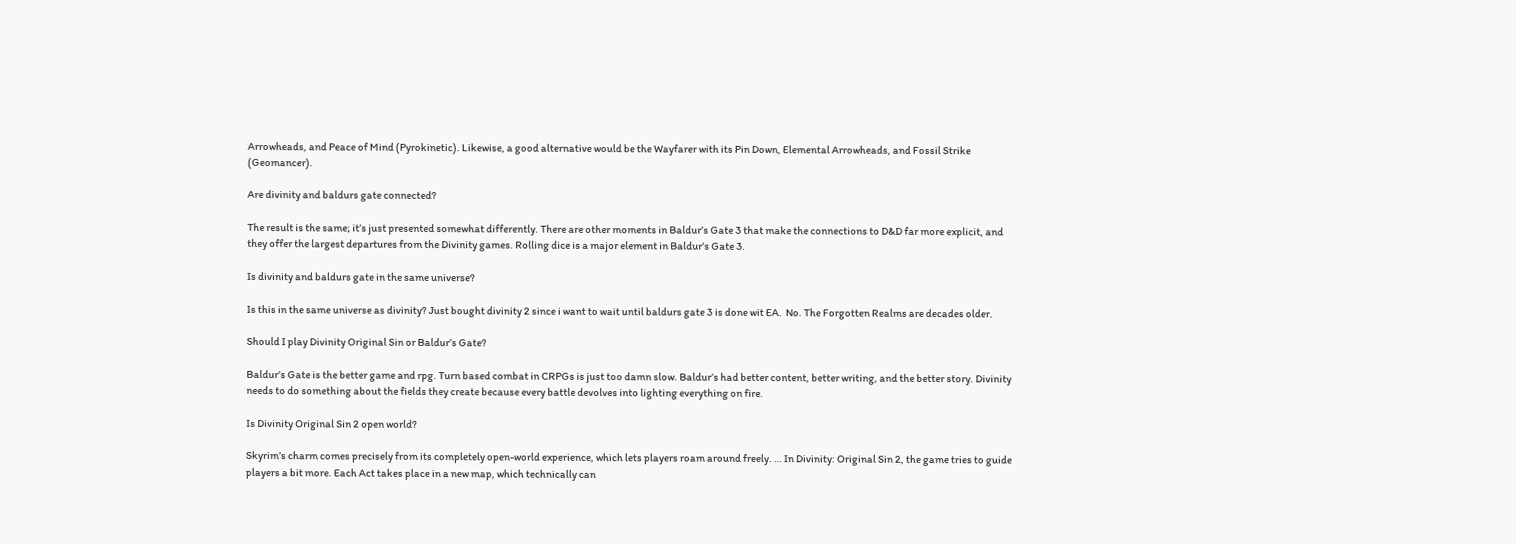Arrowheads, and Peace of Mind (Pyrokinetic). Likewise, a good alternative would be the Wayfarer with its Pin Down, Elemental Arrowheads, and Fossil Strike (Geomancer).

Are divinity and baldurs gate connected?

The result is the same; it’s just presented somewhat differently. There are other moments in Baldur’s Gate 3 that make the connections to D&D far more explicit, and they offer the largest departures from the Divinity games. Rolling dice is a major element in Baldur’s Gate 3.

Is divinity and baldurs gate in the same universe?

Is this in the same universe as divinity? Just bought divinity 2 since i want to wait until baldurs gate 3 is done wit EA.  No. The Forgotten Realms are decades older.

Should I play Divinity Original Sin or Baldur’s Gate?

Baldur’s Gate is the better game and rpg. Turn based combat in CRPGs is just too damn slow. Baldur’s had better content, better writing, and the better story. Divinity needs to do something about the fields they create because every battle devolves into lighting everything on fire.

Is Divinity Original Sin 2 open world?

Skyrim’s charm comes precisely from its completely open-world experience, which lets players roam around freely. … In Divinity: Original Sin 2, the game tries to guide players a bit more. Each Act takes place in a new map, which technically can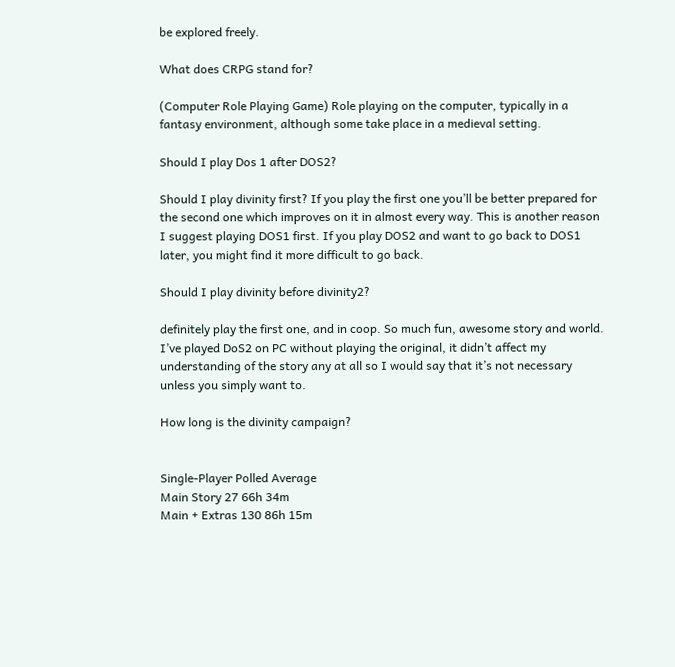be explored freely.

What does CRPG stand for?

(Computer Role Playing Game) Role playing on the computer, typically in a fantasy environment, although some take place in a medieval setting.

Should I play Dos 1 after DOS2?

Should I play divinity first? If you play the first one you’ll be better prepared for the second one which improves on it in almost every way. This is another reason I suggest playing DOS1 first. If you play DOS2 and want to go back to DOS1 later, you might find it more difficult to go back.

Should I play divinity before divinity2?

definitely play the first one, and in coop. So much fun, awesome story and world. I’ve played DoS2 on PC without playing the original, it didn’t affect my understanding of the story any at all so I would say that it’s not necessary unless you simply want to.

How long is the divinity campaign?


Single-Player Polled Average
Main Story 27 66h 34m
Main + Extras 130 86h 15m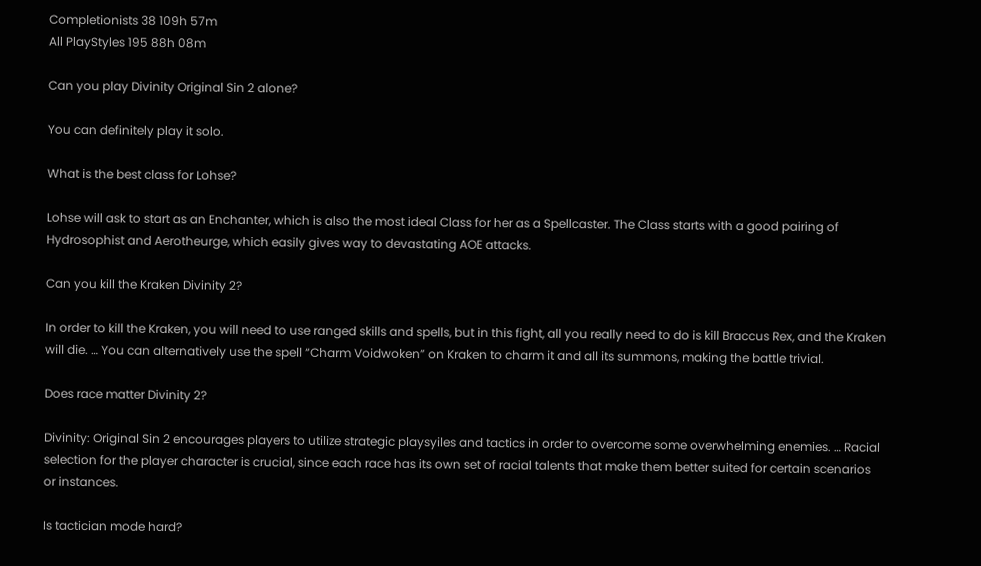Completionists 38 109h 57m
All PlayStyles 195 88h 08m

Can you play Divinity Original Sin 2 alone?

You can definitely play it solo.

What is the best class for Lohse?

Lohse will ask to start as an Enchanter, which is also the most ideal Class for her as a Spellcaster. The Class starts with a good pairing of Hydrosophist and Aerotheurge, which easily gives way to devastating AOE attacks.

Can you kill the Kraken Divinity 2?

In order to kill the Kraken, you will need to use ranged skills and spells, but in this fight, all you really need to do is kill Braccus Rex, and the Kraken will die. … You can alternatively use the spell “Charm Voidwoken” on Kraken to charm it and all its summons, making the battle trivial.

Does race matter Divinity 2?

Divinity: Original Sin 2 encourages players to utilize strategic playsyiles and tactics in order to overcome some overwhelming enemies. … Racial selection for the player character is crucial, since each race has its own set of racial talents that make them better suited for certain scenarios or instances.

Is tactician mode hard?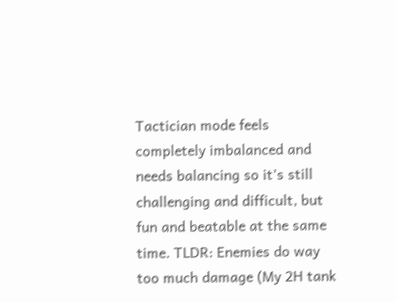Tactician mode feels completely imbalanced and needs balancing so it’s still challenging and difficult, but fun and beatable at the same time. TLDR: Enemies do way too much damage (My 2H tank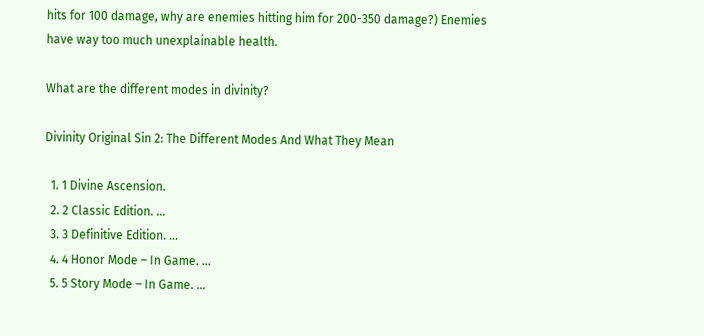hits for 100 damage, why are enemies hitting him for 200-350 damage?) Enemies have way too much unexplainable health.

What are the different modes in divinity?

Divinity Original Sin 2: The Different Modes And What They Mean

  1. 1 Divine Ascension.
  2. 2 Classic Edition. …
  3. 3 Definitive Edition. …
  4. 4 Honor Mode – In Game. …
  5. 5 Story Mode – In Game. …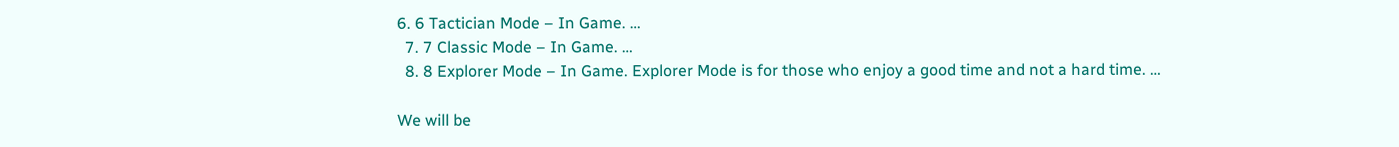6. 6 Tactician Mode – In Game. …
  7. 7 Classic Mode – In Game. …
  8. 8 Explorer Mode – In Game. Explorer Mode is for those who enjoy a good time and not a hard time. …

We will be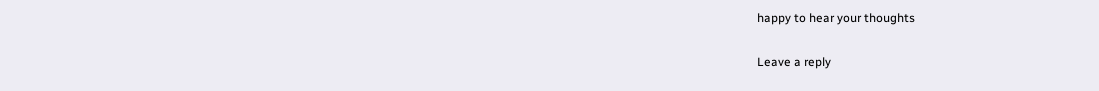happy to hear your thoughts

Leave a reply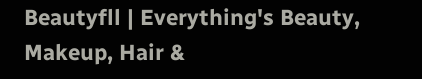Beautyfll | Everything's Beauty, Makeup, Hair &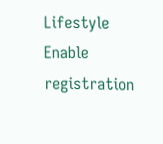Lifestyle
Enable registration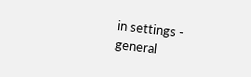in settings - general